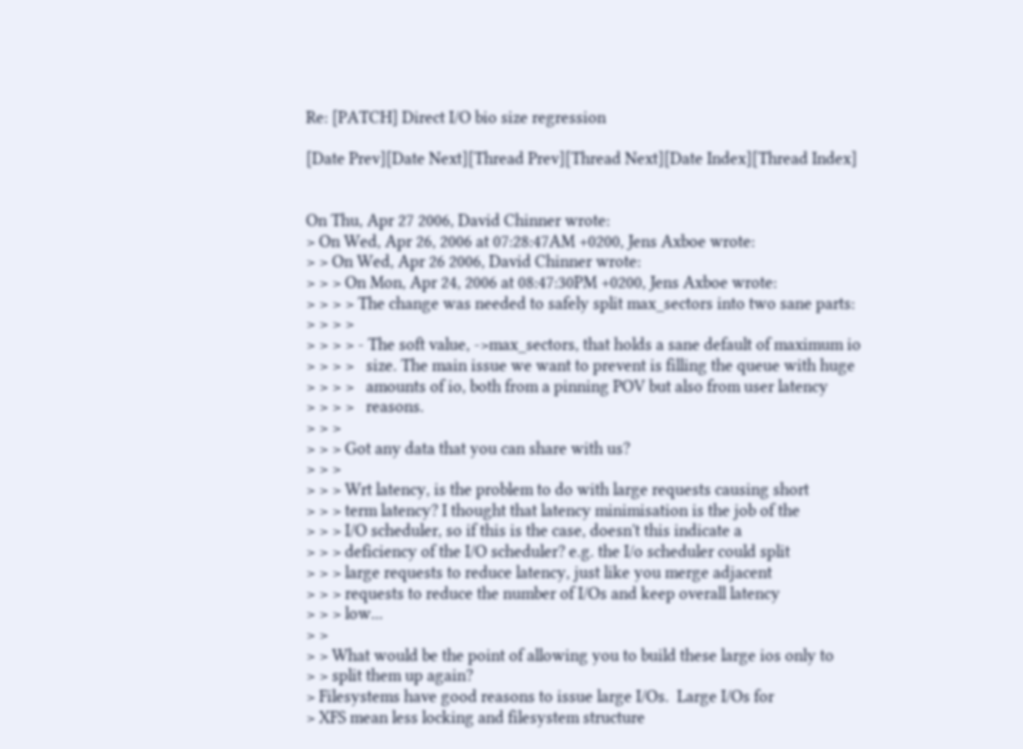Re: [PATCH] Direct I/O bio size regression

[Date Prev][Date Next][Thread Prev][Thread Next][Date Index][Thread Index]


On Thu, Apr 27 2006, David Chinner wrote:
> On Wed, Apr 26, 2006 at 07:28:47AM +0200, Jens Axboe wrote:
> > On Wed, Apr 26 2006, David Chinner wrote:
> > > On Mon, Apr 24, 2006 at 08:47:30PM +0200, Jens Axboe wrote:
> > > > The change was needed to safely split max_sectors into two sane parts:
> > > >
> > > > - The soft value, ->max_sectors, that holds a sane default of maximum io
> > > >   size. The main issue we want to prevent is filling the queue with huge
> > > >   amounts of io, both from a pinning POV but also from user latency
> > > >   reasons.
> > >
> > > Got any data that you can share with us?
> > >
> > > Wrt latency, is the problem to do with large requests causing short
> > > term latency? I thought that latency minimisation is the job of the
> > > I/O scheduler, so if this is the case, doesn't this indicate a
> > > deficiency of the I/O scheduler? e.g. the I/o scheduler could split
> > > large requests to reduce latency, just like you merge adjacent
> > > requests to reduce the number of I/Os and keep overall latency
> > > low...
> >
> > What would be the point of allowing you to build these large ios only to
> > split them up again?
> Filesystems have good reasons to issue large I/Os.  Large I/Os for
> XFS mean less locking and filesystem structure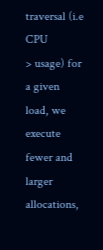traversal (i.e CPU
> usage) for a given load, we execute fewer and larger allocations,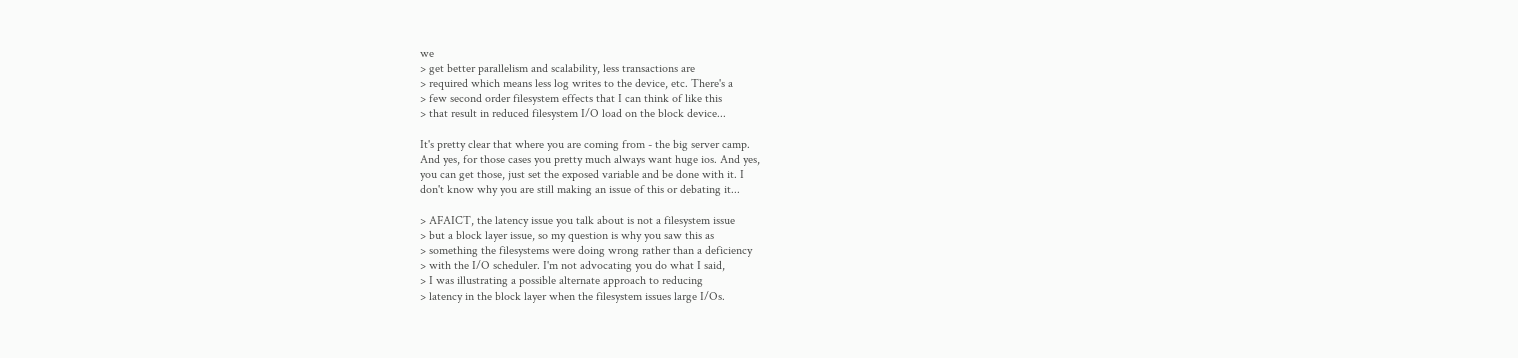we
> get better parallelism and scalability, less transactions are
> required which means less log writes to the device, etc. There's a
> few second order filesystem effects that I can think of like this
> that result in reduced filesystem I/O load on the block device...

It's pretty clear that where you are coming from - the big server camp.
And yes, for those cases you pretty much always want huge ios. And yes,
you can get those, just set the exposed variable and be done with it. I
don't know why you are still making an issue of this or debating it...

> AFAICT, the latency issue you talk about is not a filesystem issue
> but a block layer issue, so my question is why you saw this as
> something the filesystems were doing wrong rather than a deficiency
> with the I/O scheduler. I'm not advocating you do what I said,
> I was illustrating a possible alternate approach to reducing
> latency in the block layer when the filesystem issues large I/Os.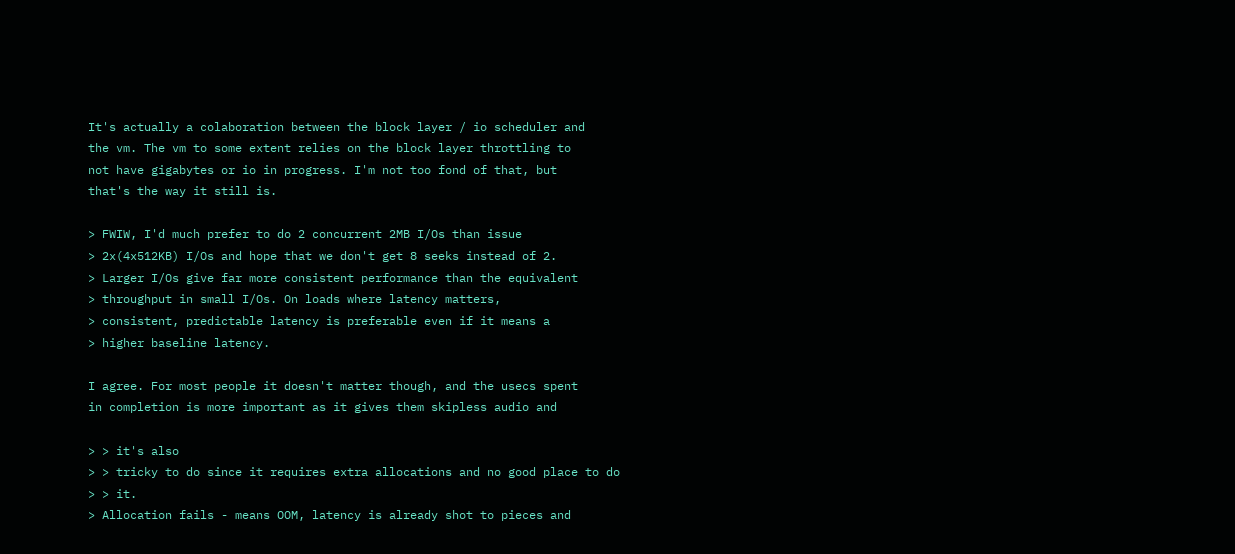It's actually a colaboration between the block layer / io scheduler and
the vm. The vm to some extent relies on the block layer throttling to
not have gigabytes or io in progress. I'm not too fond of that, but
that's the way it still is.

> FWIW, I'd much prefer to do 2 concurrent 2MB I/Os than issue
> 2x(4x512KB) I/Os and hope that we don't get 8 seeks instead of 2.
> Larger I/Os give far more consistent performance than the equivalent
> throughput in small I/Os. On loads where latency matters,
> consistent, predictable latency is preferable even if it means a
> higher baseline latency.

I agree. For most people it doesn't matter though, and the usecs spent
in completion is more important as it gives them skipless audio and

> > it's also
> > tricky to do since it requires extra allocations and no good place to do
> > it.
> Allocation fails - means OOM, latency is already shot to pieces and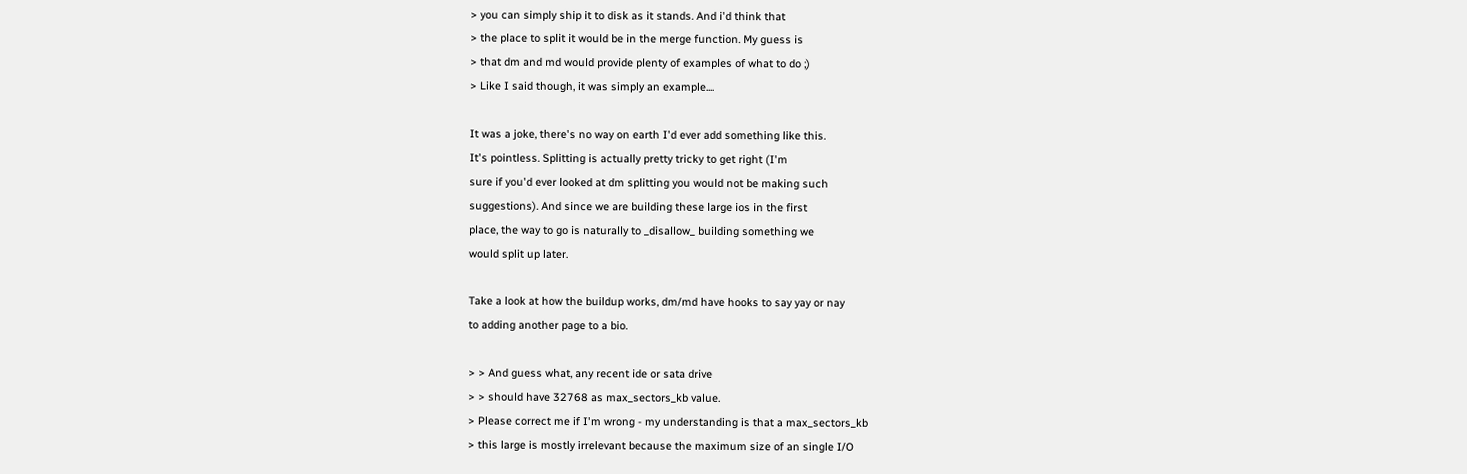> you can simply ship it to disk as it stands. And i'd think that
> the place to split it would be in the merge function. My guess is
> that dm and md would provide plenty of examples of what to do ;)
> Like I said though, it was simply an example....

It was a joke, there's no way on earth I'd ever add something like this.
It's pointless. Splitting is actually pretty tricky to get right (I'm
sure if you'd ever looked at dm splitting you would not be making such
suggestions). And since we are building these large ios in the first
place, the way to go is naturally to _disallow_ building something we
would split up later.

Take a look at how the buildup works, dm/md have hooks to say yay or nay
to adding another page to a bio.

> > And guess what, any recent ide or sata drive
> > should have 32768 as max_sectors_kb value.
> Please correct me if I'm wrong - my understanding is that a max_sectors_kb
> this large is mostly irrelevant because the maximum size of an single I/O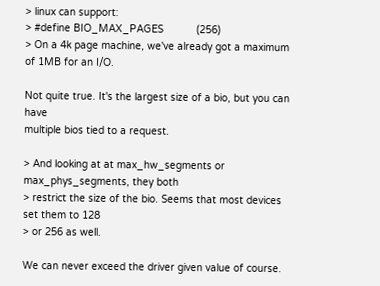> linux can support:
> #define BIO_MAX_PAGES           (256)
> On a 4k page machine, we've already got a maximum of 1MB for an I/O.

Not quite true. It's the largest size of a bio, but you can have
multiple bios tied to a request.

> And looking at at max_hw_segments or max_phys_segments, they both
> restrict the size of the bio. Seems that most devices set them to 128
> or 256 as well.

We can never exceed the driver given value of course.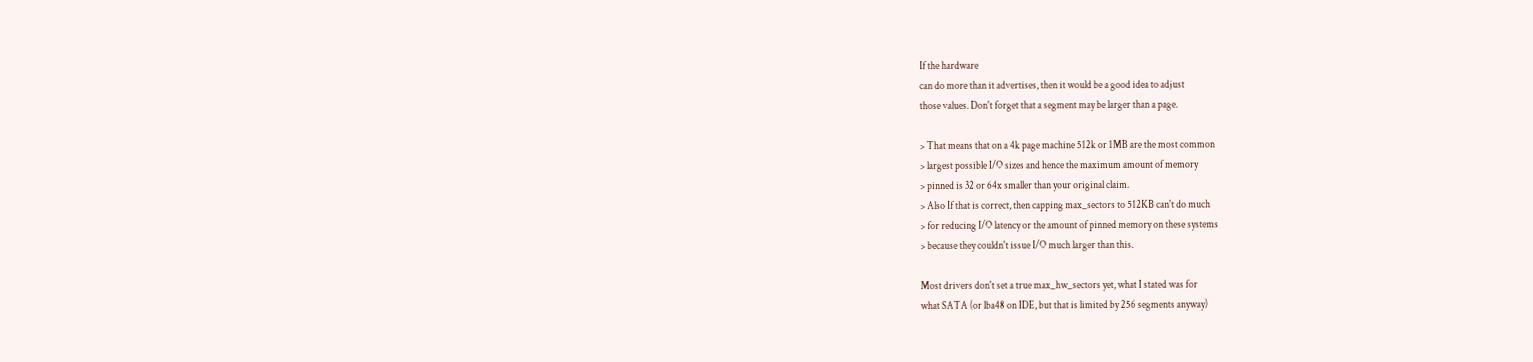If the hardware
can do more than it advertises, then it would be a good idea to adjust
those values. Don't forget that a segment may be larger than a page.

> That means that on a 4k page machine 512k or 1MB are the most common
> largest possible I/O sizes and hence the maximum amount of memory
> pinned is 32 or 64x smaller than your original claim.
> Also If that is correct, then capping max_sectors to 512KB can't do much
> for reducing I/O latency or the amount of pinned memory on these systems
> because they couldn't issue I/O much larger than this.

Most drivers don't set a true max_hw_sectors yet, what I stated was for
what SATA (or lba48 on IDE, but that is limited by 256 segments anyway)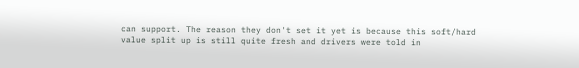can support. The reason they don't set it yet is because this soft/hard
value split up is still quite fresh and drivers were told in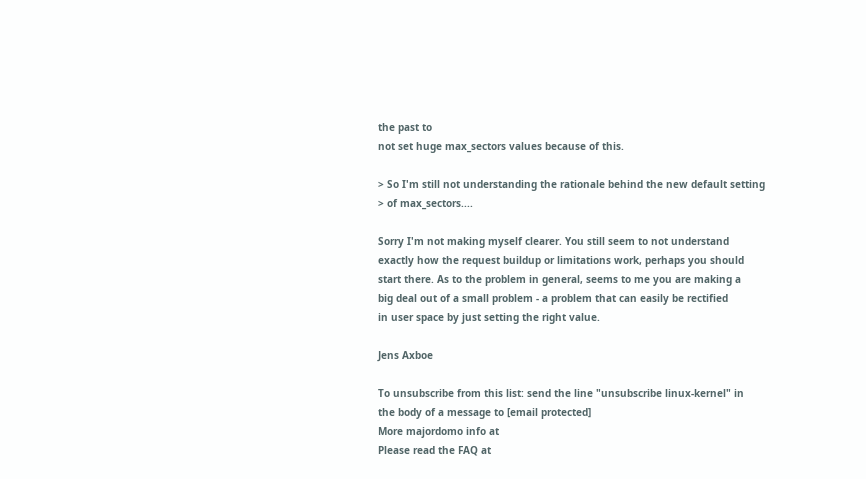the past to
not set huge max_sectors values because of this.

> So I'm still not understanding the rationale behind the new default setting
> of max_sectors....

Sorry I'm not making myself clearer. You still seem to not understand
exactly how the request buildup or limitations work, perhaps you should
start there. As to the problem in general, seems to me you are making a
big deal out of a small problem - a problem that can easily be rectified
in user space by just setting the right value.

Jens Axboe

To unsubscribe from this list: send the line "unsubscribe linux-kernel" in
the body of a message to [email protected]
More majordomo info at
Please read the FAQ at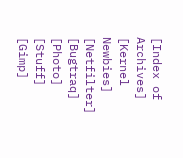[Index of Archives]     [Kernel Newbies]     [Netfilter]     [Bugtraq]     [Photo]     [Stuff]     [Gimp]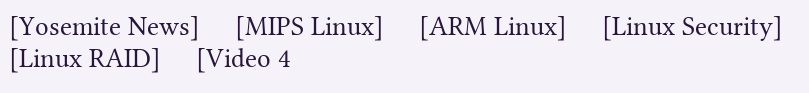[Yosemite News]     [MIPS Linux]     [ARM Linux]     [Linux Security]     [Linux RAID]     [Video 4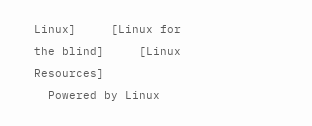Linux]     [Linux for the blind]     [Linux Resources]
  Powered by Linux